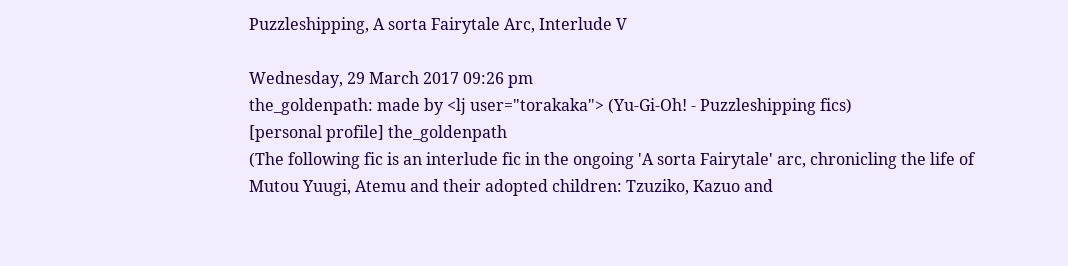Puzzleshipping, A sorta Fairytale Arc, Interlude V

Wednesday, 29 March 2017 09:26 pm
the_goldenpath: made by <lj user="torakaka"> (Yu-Gi-Oh! - Puzzleshipping fics)
[personal profile] the_goldenpath
(The following fic is an interlude fic in the ongoing 'A sorta Fairytale' arc, chronicling the life of Mutou Yuugi, Atemu and their adopted children: Tzuziko, Kazuo and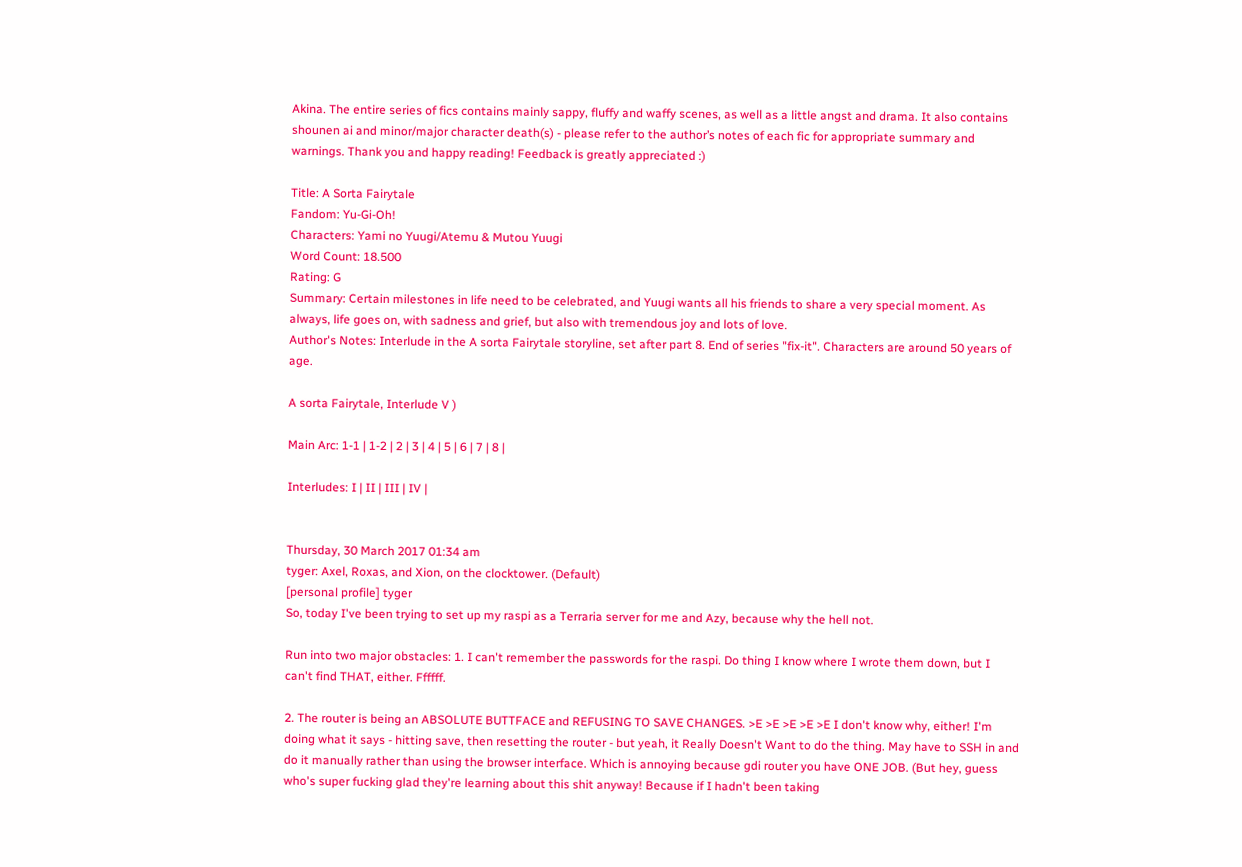Akina. The entire series of fics contains mainly sappy, fluffy and waffy scenes, as well as a little angst and drama. It also contains shounen ai and minor/major character death(s) - please refer to the author’s notes of each fic for appropriate summary and warnings. Thank you and happy reading! Feedback is greatly appreciated :)

Title: A Sorta Fairytale
Fandom: Yu-Gi-Oh!
Characters: Yami no Yuugi/Atemu & Mutou Yuugi
Word Count: 18.500
Rating: G
Summary: Certain milestones in life need to be celebrated, and Yuugi wants all his friends to share a very special moment. As always, life goes on, with sadness and grief, but also with tremendous joy and lots of love.
Author's Notes: Interlude in the A sorta Fairytale storyline, set after part 8. End of series "fix-it". Characters are around 50 years of age.

A sorta Fairytale, Interlude V )

Main Arc: 1-1 | 1-2 | 2 | 3 | 4 | 5 | 6 | 7 | 8 |

Interludes: I | II | III | IV |


Thursday, 30 March 2017 01:34 am
tyger: Axel, Roxas, and Xion, on the clocktower. (Default)
[personal profile] tyger
So, today I've been trying to set up my raspi as a Terraria server for me and Azy, because why the hell not.

Run into two major obstacles: 1. I can't remember the passwords for the raspi. Do thing I know where I wrote them down, but I can't find THAT, either. Ffffff.

2. The router is being an ABSOLUTE BUTTFACE and REFUSING TO SAVE CHANGES. >E >E >E >E >E I don't know why, either! I'm doing what it says - hitting save, then resetting the router - but yeah, it Really Doesn't Want to do the thing. May have to SSH in and do it manually rather than using the browser interface. Which is annoying because gdi router you have ONE JOB. (But hey, guess who's super fucking glad they're learning about this shit anyway! Because if I hadn't been taking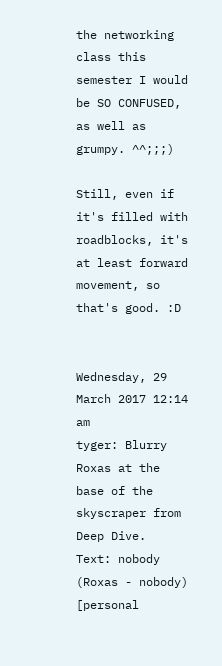the networking class this semester I would be SO CONFUSED, as well as grumpy. ^^;;;)

Still, even if it's filled with roadblocks, it's at least forward movement, so that's good. :D


Wednesday, 29 March 2017 12:14 am
tyger: Blurry Roxas at the base of the skyscraper from Deep Dive.  Text: nobody (Roxas - nobody)
[personal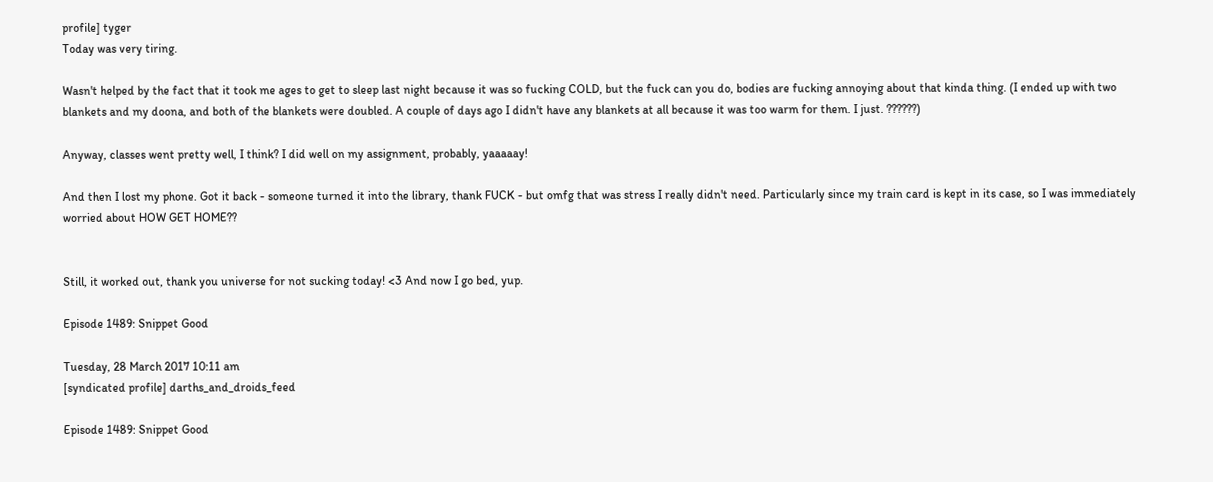profile] tyger
Today was very tiring.

Wasn't helped by the fact that it took me ages to get to sleep last night because it was so fucking COLD, but the fuck can you do, bodies are fucking annoying about that kinda thing. (I ended up with two blankets and my doona, and both of the blankets were doubled. A couple of days ago I didn't have any blankets at all because it was too warm for them. I just. ??????)

Anyway, classes went pretty well, I think? I did well on my assignment, probably, yaaaaay!

And then I lost my phone. Got it back - someone turned it into the library, thank FUCK - but omfg that was stress I really didn't need. Particularly since my train card is kept in its case, so I was immediately worried about HOW GET HOME??


Still, it worked out, thank you universe for not sucking today! <3 And now I go bed, yup.

Episode 1489: Snippet Good

Tuesday, 28 March 2017 10:11 am
[syndicated profile] darths_and_droids_feed

Episode 1489: Snippet Good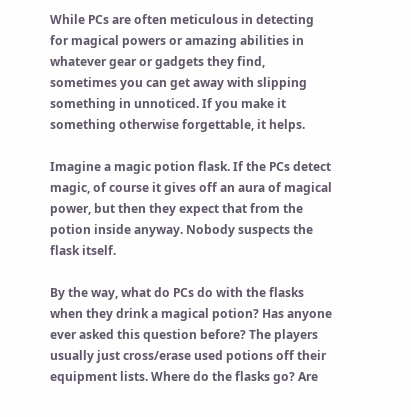While PCs are often meticulous in detecting for magical powers or amazing abilities in whatever gear or gadgets they find, sometimes you can get away with slipping something in unnoticed. If you make it something otherwise forgettable, it helps.

Imagine a magic potion flask. If the PCs detect magic, of course it gives off an aura of magical power, but then they expect that from the potion inside anyway. Nobody suspects the flask itself.

By the way, what do PCs do with the flasks when they drink a magical potion? Has anyone ever asked this question before? The players usually just cross/erase used potions off their equipment lists. Where do the flasks go? Are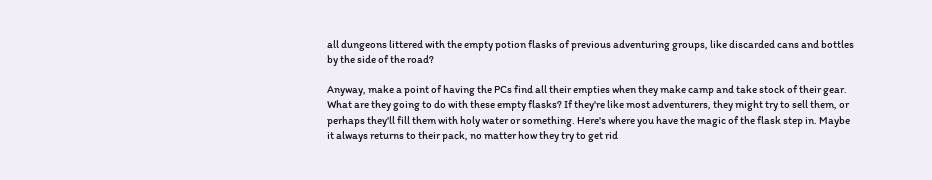all dungeons littered with the empty potion flasks of previous adventuring groups, like discarded cans and bottles by the side of the road?

Anyway, make a point of having the PCs find all their empties when they make camp and take stock of their gear. What are they going to do with these empty flasks? If they're like most adventurers, they might try to sell them, or perhaps they'll fill them with holy water or something. Here's where you have the magic of the flask step in. Maybe it always returns to their pack, no matter how they try to get rid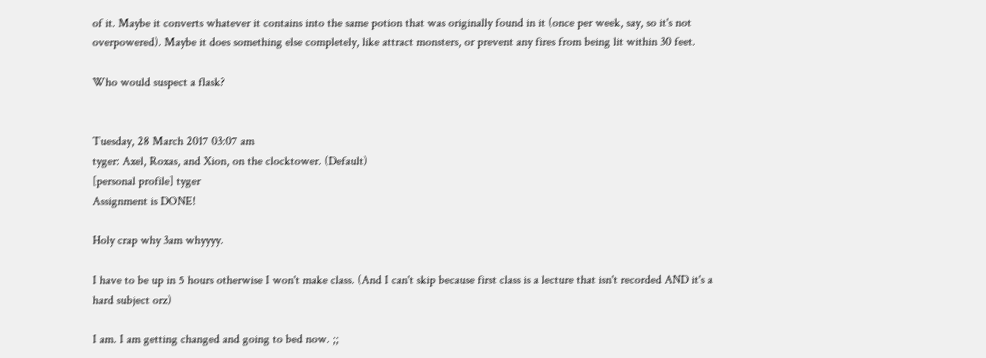of it. Maybe it converts whatever it contains into the same potion that was originally found in it (once per week, say, so it's not overpowered). Maybe it does something else completely, like attract monsters, or prevent any fires from being lit within 30 feet.

Who would suspect a flask?


Tuesday, 28 March 2017 03:07 am
tyger: Axel, Roxas, and Xion, on the clocktower. (Default)
[personal profile] tyger
Assignment is DONE!

Holy crap why 3am whyyyy.

I have to be up in 5 hours otherwise I won't make class. (And I can't skip because first class is a lecture that isn't recorded AND it's a hard subject orz)

I am. I am getting changed and going to bed now. ;;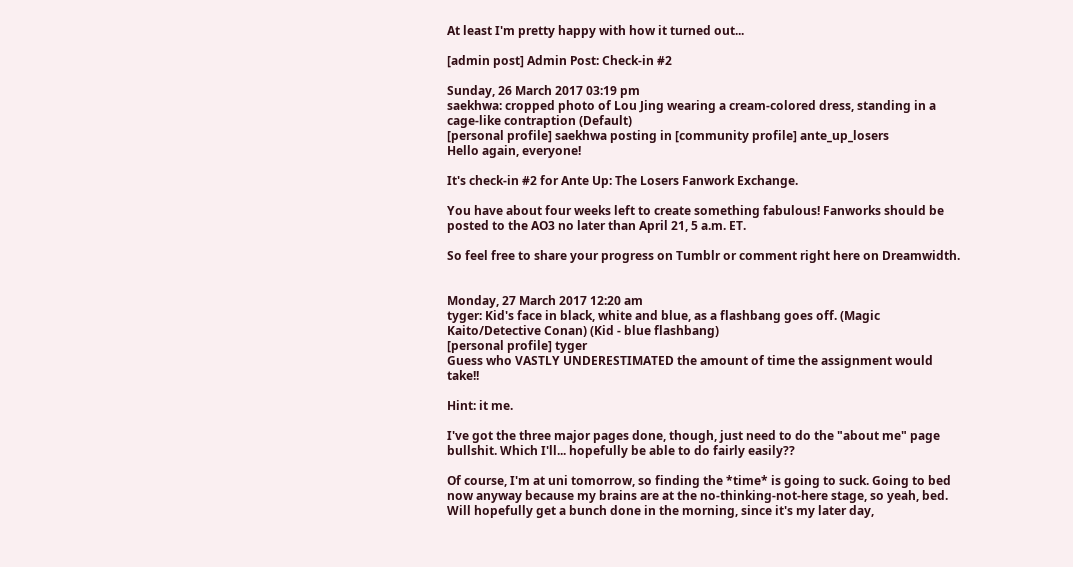At least I'm pretty happy with how it turned out...

[admin post] Admin Post: Check-in #2

Sunday, 26 March 2017 03:19 pm
saekhwa: cropped photo of Lou Jing wearing a cream-colored dress, standing in a cage-like contraption (Default)
[personal profile] saekhwa posting in [community profile] ante_up_losers
Hello again, everyone!

It's check-in #2 for Ante Up: The Losers Fanwork Exchange.

You have about four weeks left to create something fabulous! Fanworks should be posted to the AO3 no later than April 21, 5 a.m. ET.

So feel free to share your progress on Tumblr or comment right here on Dreamwidth.


Monday, 27 March 2017 12:20 am
tyger: Kid's face in black, white and blue, as a flashbang goes off. (Magic Kaito/Detective Conan) (Kid - blue flashbang)
[personal profile] tyger
Guess who VASTLY UNDERESTIMATED the amount of time the assignment would take!!

Hint: it me.

I've got the three major pages done, though, just need to do the "about me" page bullshit. Which I'll... hopefully be able to do fairly easily??

Of course, I'm at uni tomorrow, so finding the *time* is going to suck. Going to bed now anyway because my brains are at the no-thinking-not-here stage, so yeah, bed. Will hopefully get a bunch done in the morning, since it's my later day,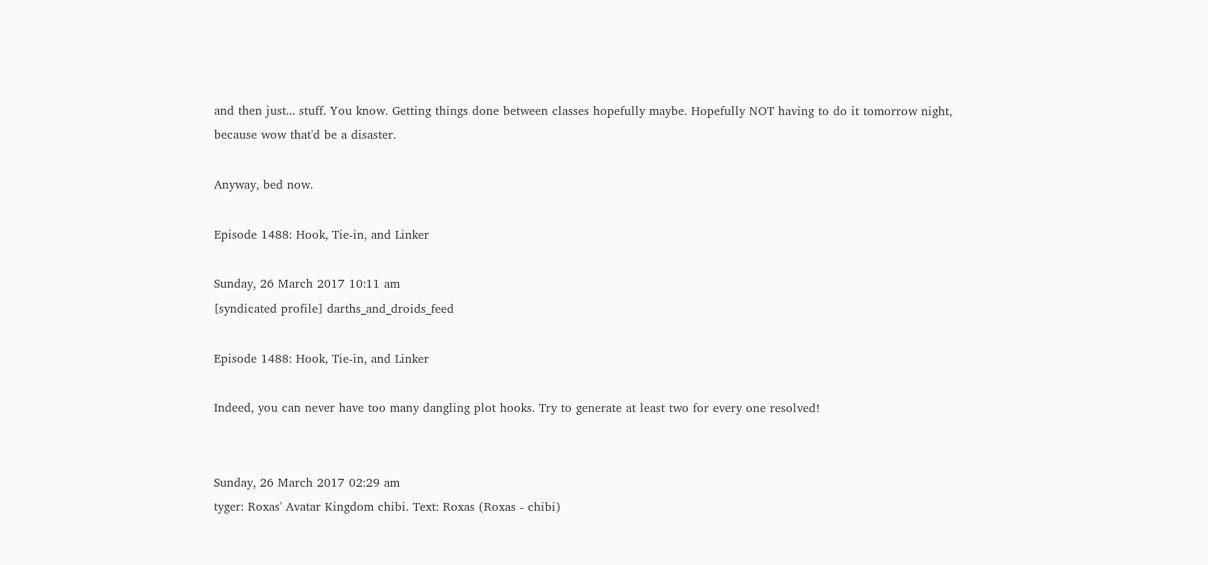and then just... stuff. You know. Getting things done between classes hopefully maybe. Hopefully NOT having to do it tomorrow night, because wow that'd be a disaster.

Anyway, bed now.

Episode 1488: Hook, Tie-in, and Linker

Sunday, 26 March 2017 10:11 am
[syndicated profile] darths_and_droids_feed

Episode 1488: Hook, Tie-in, and Linker

Indeed, you can never have too many dangling plot hooks. Try to generate at least two for every one resolved!


Sunday, 26 March 2017 02:29 am
tyger: Roxas' Avatar Kingdom chibi. Text: Roxas (Roxas - chibi)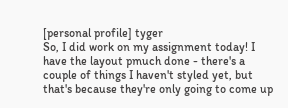[personal profile] tyger
So, I did work on my assignment today! I have the layout pmuch done - there's a couple of things I haven't styled yet, but that's because they're only going to come up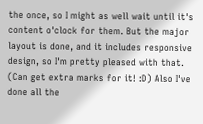the once, so I might as well wait until it's content o'clock for them. But the major layout is done, and it includes responsive design, so I'm pretty pleased with that. (Can get extra marks for it! :D) Also I've done all the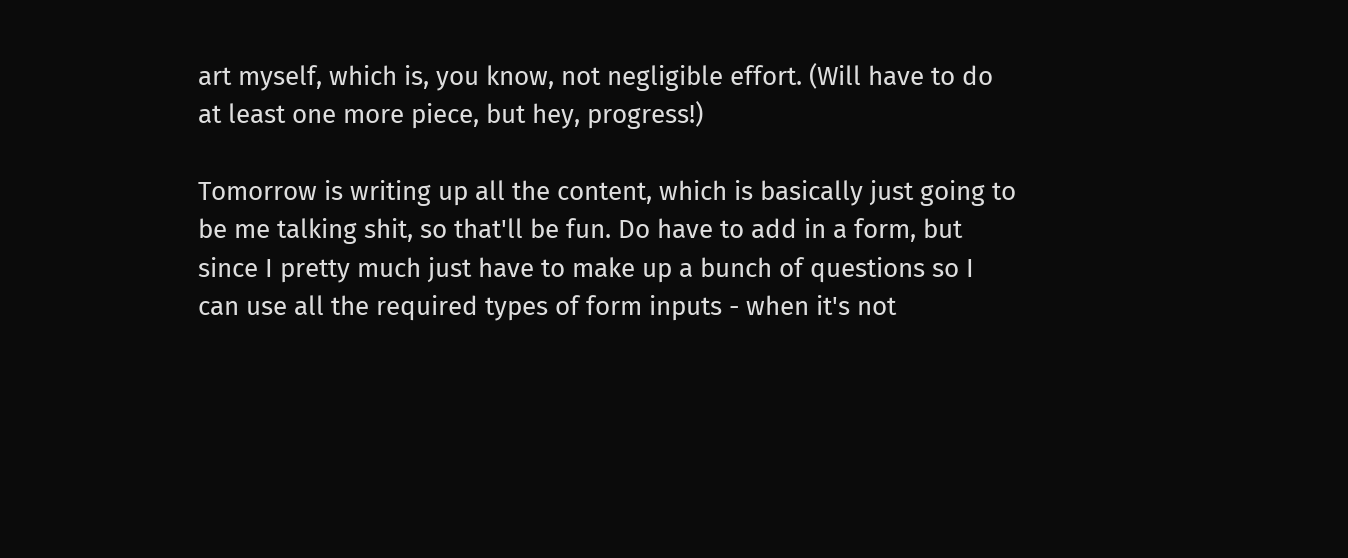art myself, which is, you know, not negligible effort. (Will have to do at least one more piece, but hey, progress!)

Tomorrow is writing up all the content, which is basically just going to be me talking shit, so that'll be fun. Do have to add in a form, but since I pretty much just have to make up a bunch of questions so I can use all the required types of form inputs - when it's not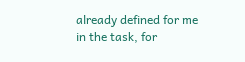already defined for me in the task, for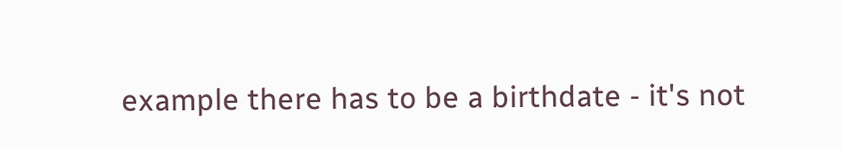example there has to be a birthdate - it's not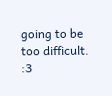going to be too difficult. :3